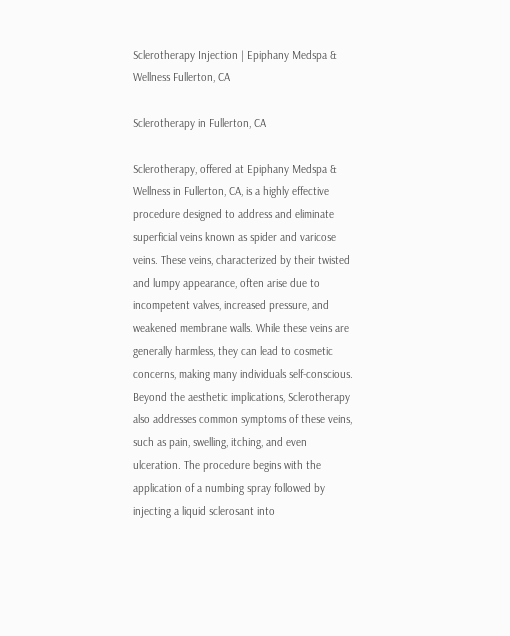Sclerotherapy Injection | Epiphany Medspa & Wellness Fullerton, CA

Sclerotherapy in Fullerton, CA

Sclerotherapy, offered at Epiphany Medspa & Wellness in Fullerton, CA, is a highly effective procedure designed to address and eliminate superficial veins known as spider and varicose veins. These veins, characterized by their twisted and lumpy appearance, often arise due to incompetent valves, increased pressure, and weakened membrane walls. While these veins are generally harmless, they can lead to cosmetic concerns, making many individuals self-conscious. Beyond the aesthetic implications, Sclerotherapy also addresses common symptoms of these veins, such as pain, swelling, itching, and even ulceration. The procedure begins with the application of a numbing spray followed by injecting a liquid sclerosant into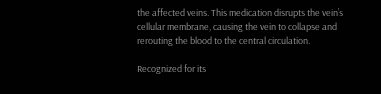the affected veins. This medication disrupts the vein’s cellular membrane, causing the vein to collapse and rerouting the blood to the central circulation.

Recognized for its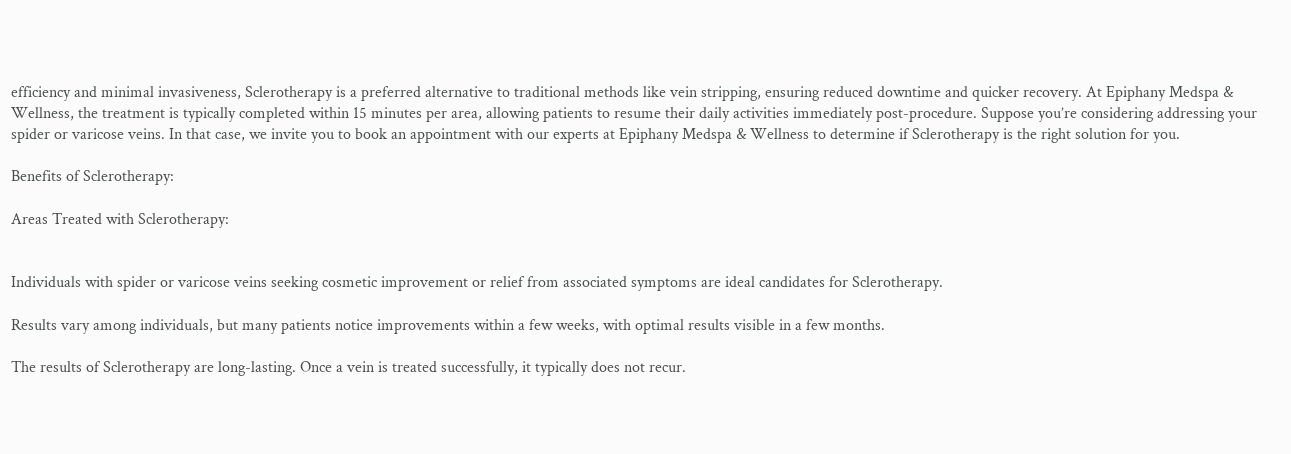efficiency and minimal invasiveness, Sclerotherapy is a preferred alternative to traditional methods like vein stripping, ensuring reduced downtime and quicker recovery. At Epiphany Medspa & Wellness, the treatment is typically completed within 15 minutes per area, allowing patients to resume their daily activities immediately post-procedure. Suppose you’re considering addressing your spider or varicose veins. In that case, we invite you to book an appointment with our experts at Epiphany Medspa & Wellness to determine if Sclerotherapy is the right solution for you.

Benefits of Sclerotherapy:

Areas Treated with Sclerotherapy:


Individuals with spider or varicose veins seeking cosmetic improvement or relief from associated symptoms are ideal candidates for Sclerotherapy.

Results vary among individuals, but many patients notice improvements within a few weeks, with optimal results visible in a few months.

The results of Sclerotherapy are long-lasting. Once a vein is treated successfully, it typically does not recur.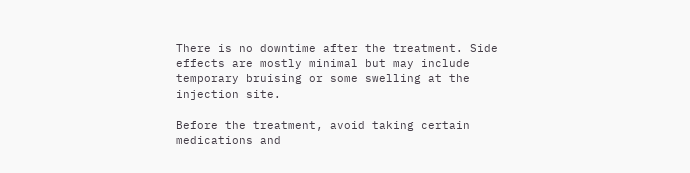There is no downtime after the treatment. Side effects are mostly minimal but may include temporary bruising or some swelling at the injection site.

Before the treatment, avoid taking certain medications and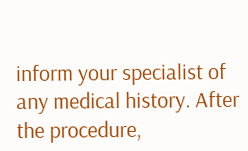inform your specialist of any medical history. After the procedure,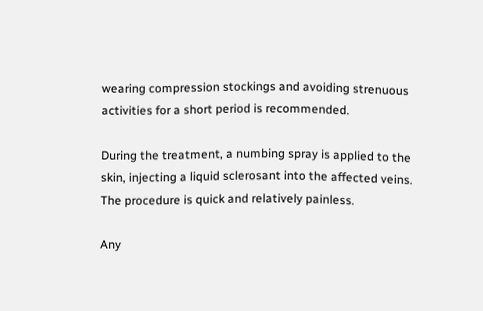wearing compression stockings and avoiding strenuous activities for a short period is recommended.

During the treatment, a numbing spray is applied to the skin, injecting a liquid sclerosant into the affected veins. The procedure is quick and relatively painless.

Any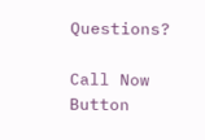Questions?

Call Now Button